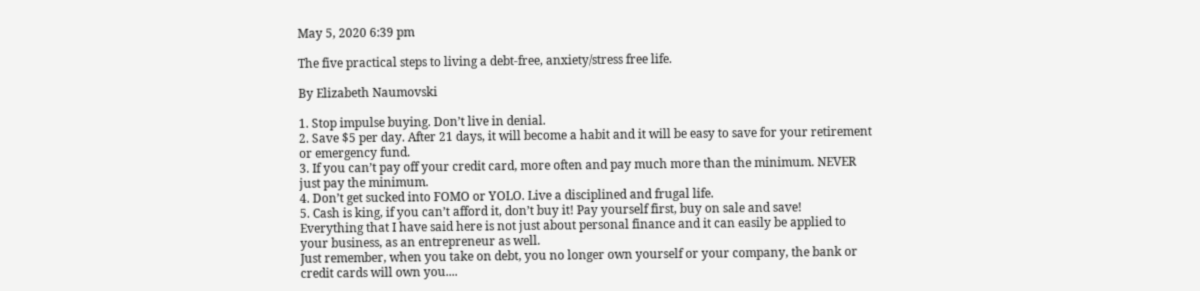May 5, 2020 6:39 pm

The five practical steps to living a debt-free, anxiety/stress free life.

By Elizabeth Naumovski

1. Stop impulse buying. Don’t live in denial.
2. Save $5 per day. After 21 days, it will become a habit and it will be easy to save for your retirement or emergency fund.
3. If you can’t pay off your credit card, more often and pay much more than the minimum. NEVER just pay the minimum.
4. Don’t get sucked into FOMO or YOLO. Live a disciplined and frugal life.
5. Cash is king, if you can’t afford it, don’t buy it! Pay yourself first, buy on sale and save!
Everything that I have said here is not just about personal finance and it can easily be applied to your business, as an entrepreneur as well.
Just remember, when you take on debt, you no longer own yourself or your company, the bank or credit cards will own you....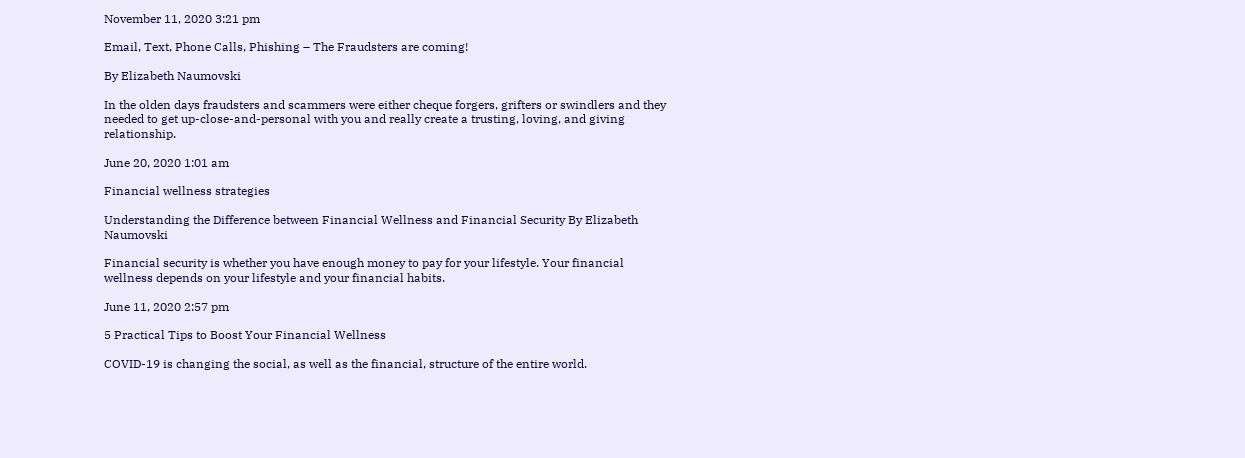November 11, 2020 3:21 pm

Email, Text, Phone Calls, Phishing – The Fraudsters are coming!

By Elizabeth Naumovski

In the olden days fraudsters and scammers were either cheque forgers, grifters or swindlers and they needed to get up-close-and-personal with you and really create a trusting, loving, and giving relationship.

June 20, 2020 1:01 am

Financial wellness strategies

Understanding the Difference between Financial Wellness and Financial Security By Elizabeth Naumovski

Financial security is whether you have enough money to pay for your lifestyle. Your financial wellness depends on your lifestyle and your financial habits.

June 11, 2020 2:57 pm

5 Practical Tips to Boost Your Financial Wellness

COVID-19 is changing the social, as well as the financial, structure of the entire world.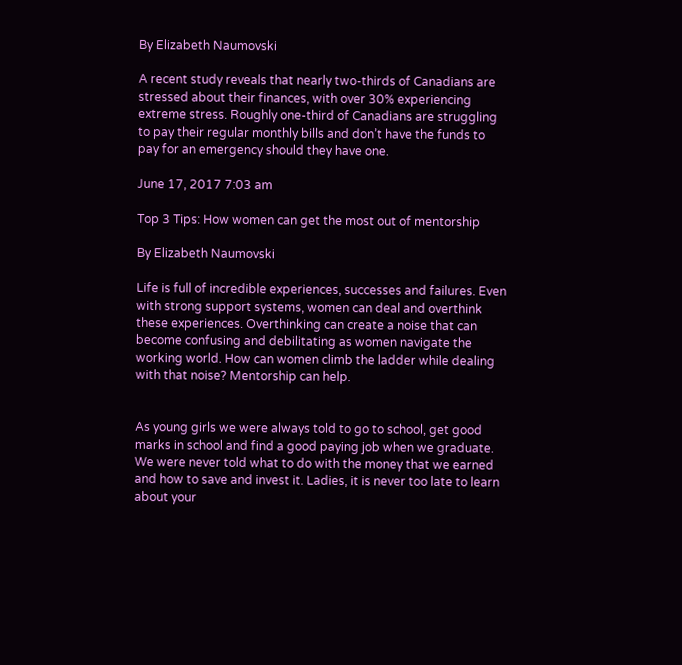By Elizabeth Naumovski

A recent study reveals that nearly two-thirds of Canadians are stressed about their finances, with over 30% experiencing extreme stress. Roughly one-third of Canadians are struggling to pay their regular monthly bills and don’t have the funds to pay for an emergency should they have one.

June 17, 2017 7:03 am

Top 3 Tips: How women can get the most out of mentorship

By Elizabeth Naumovski

Life is full of incredible experiences, successes and failures. Even with strong support systems, women can deal and overthink these experiences. Overthinking can create a noise that can become confusing and debilitating as women navigate the working world. How can women climb the ladder while dealing with that noise? Mentorship can help.


As young girls we were always told to go to school, get good marks in school and find a good paying job when we graduate. We were never told what to do with the money that we earned and how to save and invest it. Ladies, it is never too late to learn about your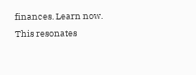finances. Learn now. This resonates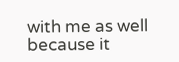with me as well because it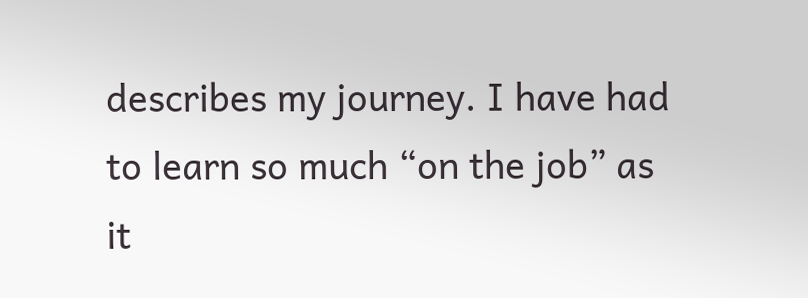describes my journey. I have had to learn so much “on the job” as it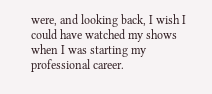were, and looking back, I wish I could have watched my shows when I was starting my professional career.